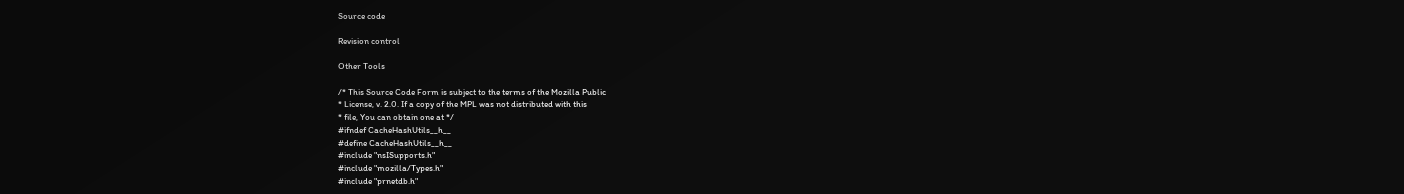Source code

Revision control

Other Tools

/* This Source Code Form is subject to the terms of the Mozilla Public
* License, v. 2.0. If a copy of the MPL was not distributed with this
* file, You can obtain one at */
#ifndef CacheHashUtils__h__
#define CacheHashUtils__h__
#include "nsISupports.h"
#include "mozilla/Types.h"
#include "prnetdb.h"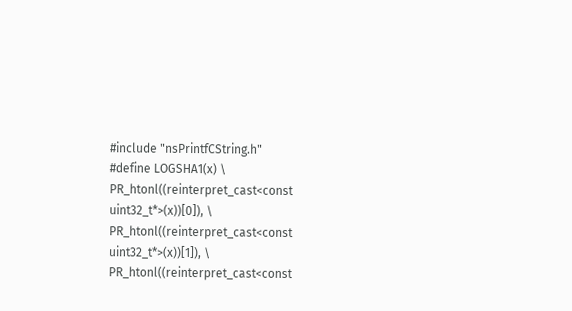#include "nsPrintfCString.h"
#define LOGSHA1(x) \
PR_htonl((reinterpret_cast<const uint32_t*>(x))[0]), \
PR_htonl((reinterpret_cast<const uint32_t*>(x))[1]), \
PR_htonl((reinterpret_cast<const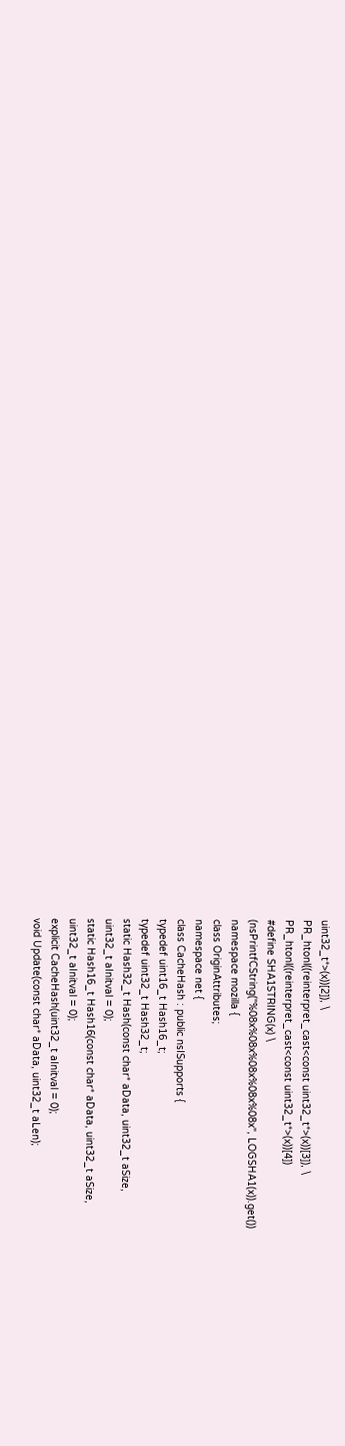uint32_t*>(x))[2]), \
PR_htonl((reinterpret_cast<const uint32_t*>(x))[3]), \
PR_htonl((reinterpret_cast<const uint32_t*>(x))[4])
#define SHA1STRING(x) \
(nsPrintfCString("%08x%08x%08x%08x%08x", LOGSHA1(x)).get())
namespace mozilla {
class OriginAttributes;
namespace net {
class CacheHash : public nsISupports {
typedef uint16_t Hash16_t;
typedef uint32_t Hash32_t;
static Hash32_t Hash(const char* aData, uint32_t aSize,
uint32_t aInitval = 0);
static Hash16_t Hash16(const char* aData, uint32_t aSize,
uint32_t aInitval = 0);
explicit CacheHash(uint32_t aInitval = 0);
void Update(const char* aData, uint32_t aLen);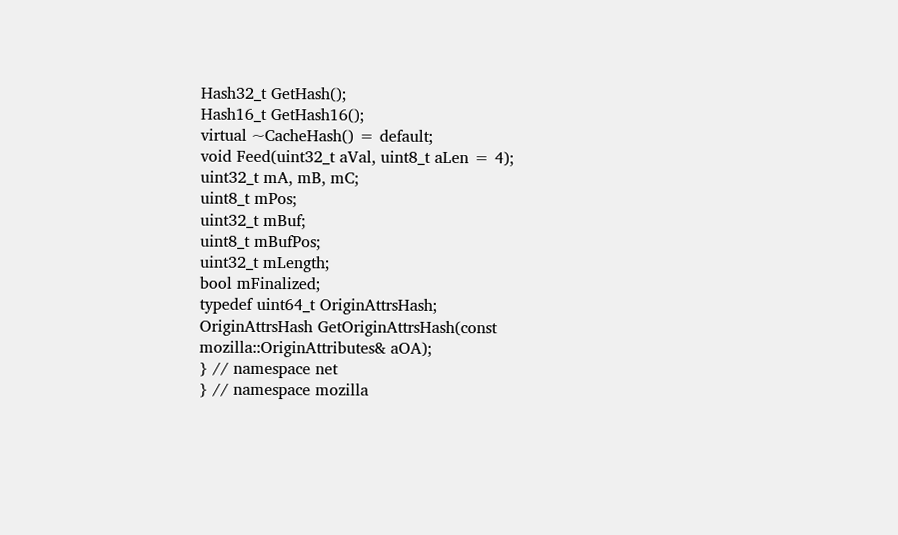Hash32_t GetHash();
Hash16_t GetHash16();
virtual ~CacheHash() = default;
void Feed(uint32_t aVal, uint8_t aLen = 4);
uint32_t mA, mB, mC;
uint8_t mPos;
uint32_t mBuf;
uint8_t mBufPos;
uint32_t mLength;
bool mFinalized;
typedef uint64_t OriginAttrsHash;
OriginAttrsHash GetOriginAttrsHash(const mozilla::OriginAttributes& aOA);
} // namespace net
} // namespace mozilla